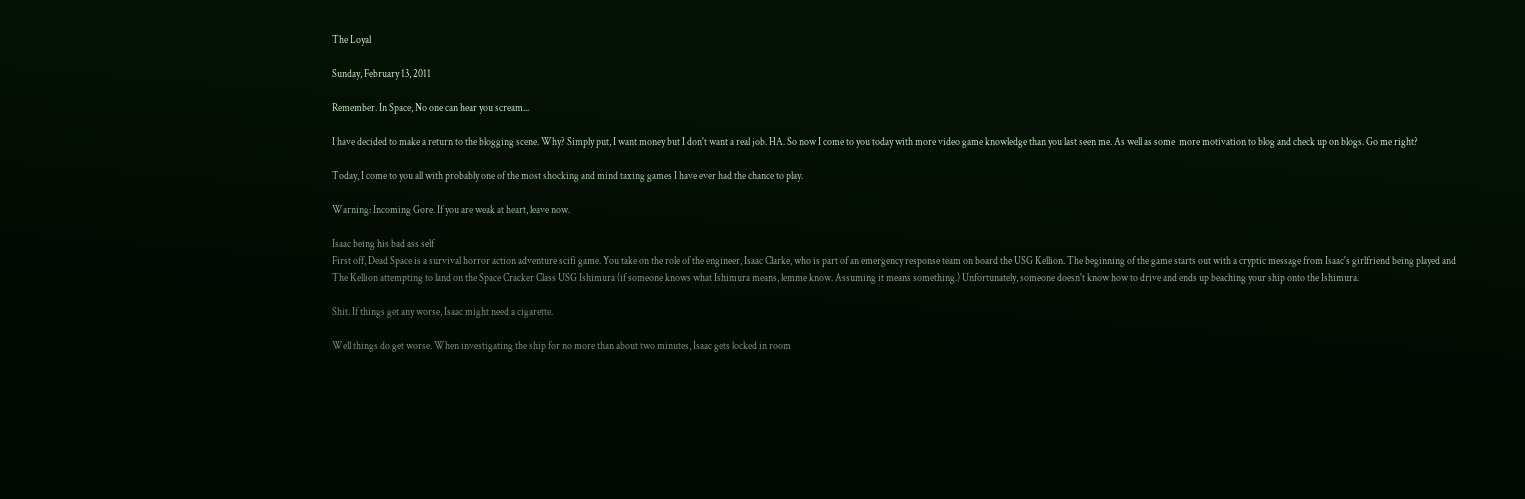The Loyal

Sunday, February 13, 2011

Remember. In Space, No one can hear you scream...

I have decided to make a return to the blogging scene. Why? Simply put, I want money but I don't want a real job. HA. So now I come to you today with more video game knowledge than you last seen me. As well as some  more motivation to blog and check up on blogs. Go me right?

Today, I come to you all with probably one of the most shocking and mind taxing games I have ever had the chance to play.

Warning: Incoming Gore. If you are weak at heart, leave now.

Isaac being his bad ass self
First off, Dead Space is a survival horror action adventure scifi game. You take on the role of the engineer, Isaac Clarke, who is part of an emergency response team on board the USG Kellion. The beginning of the game starts out with a cryptic message from Isaac's girlfriend being played and The Kellion attempting to land on the Space Cracker Class USG Ishimura (if someone knows what Ishimura means, lemme know. Assuming it means something.) Unfortunately, someone doesn't know how to drive and ends up beaching your ship onto the Ishimura.

Shit. If things get any worse, Isaac might need a cigarette.

Well things do get worse. When investigating the ship for no more than about two minutes, Isaac gets locked in room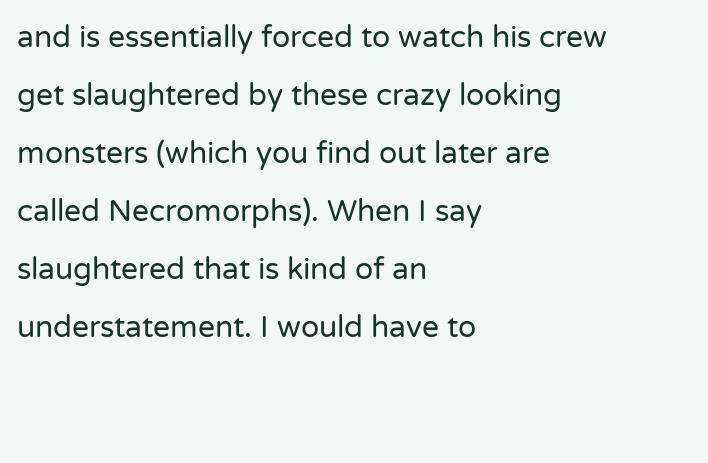and is essentially forced to watch his crew get slaughtered by these crazy looking monsters (which you find out later are called Necromorphs). When I say slaughtered that is kind of an understatement. I would have to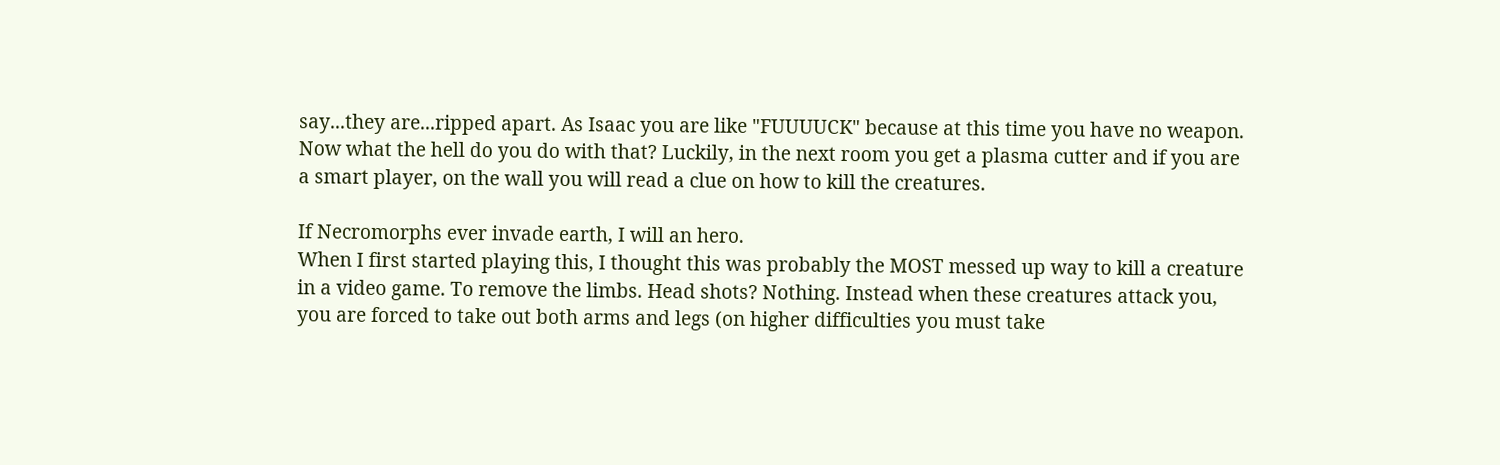say...they are...ripped apart. As Isaac you are like "FUUUUCK" because at this time you have no weapon. Now what the hell do you do with that? Luckily, in the next room you get a plasma cutter and if you are a smart player, on the wall you will read a clue on how to kill the creatures.

If Necromorphs ever invade earth, I will an hero.
When I first started playing this, I thought this was probably the MOST messed up way to kill a creature in a video game. To remove the limbs. Head shots? Nothing. Instead when these creatures attack you, you are forced to take out both arms and legs (on higher difficulties you must take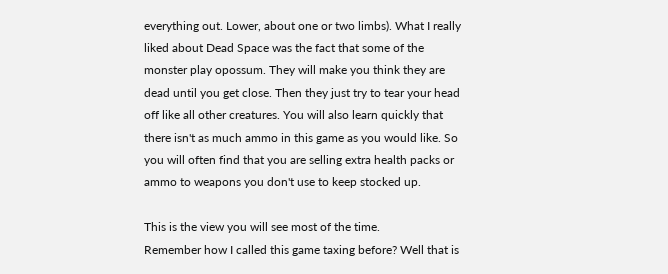everything out. Lower, about one or two limbs). What I really liked about Dead Space was the fact that some of the monster play opossum. They will make you think they are dead until you get close. Then they just try to tear your head off like all other creatures. You will also learn quickly that there isn't as much ammo in this game as you would like. So you will often find that you are selling extra health packs or ammo to weapons you don't use to keep stocked up.

This is the view you will see most of the time.
Remember how I called this game taxing before? Well that is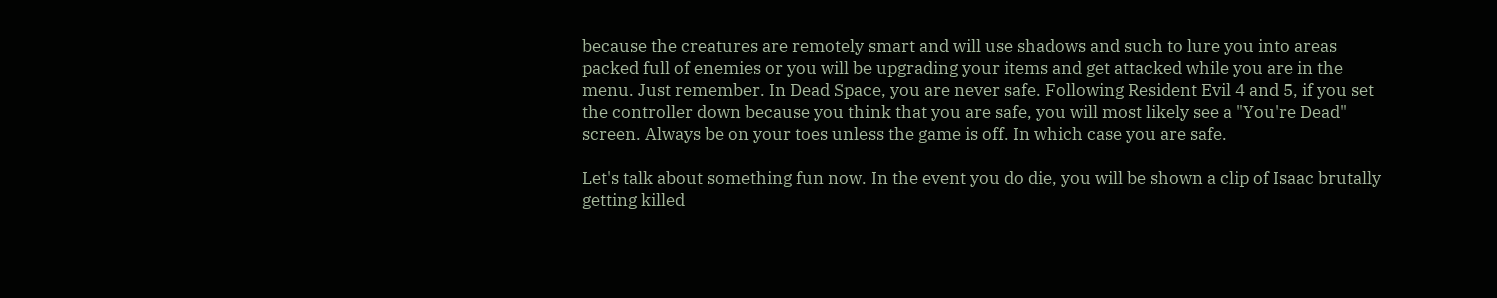because the creatures are remotely smart and will use shadows and such to lure you into areas packed full of enemies or you will be upgrading your items and get attacked while you are in the menu. Just remember. In Dead Space, you are never safe. Following Resident Evil 4 and 5, if you set the controller down because you think that you are safe, you will most likely see a "You're Dead" screen. Always be on your toes unless the game is off. In which case you are safe.

Let's talk about something fun now. In the event you do die, you will be shown a clip of Isaac brutally getting killed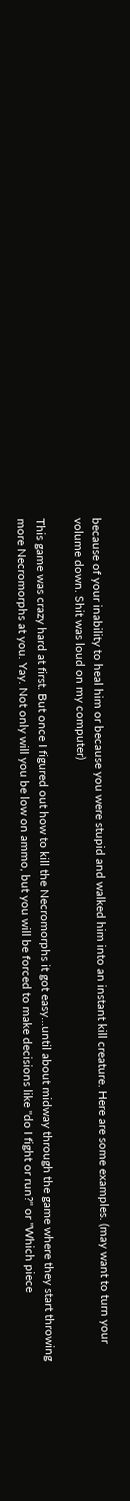because of your inability to heal him or because you were stupid and walked him into an instant kill creature. Here are some examples. (may want to turn your volume down. Shit was loud on my computer)

This game was crazy hard at first. But once I figured out how to kill the Necromorphs it got easy...until about midway through the game where they start throwing more Necromorphs at you. Yay. Not only will you be low on ammo, but you will be forced to make decisions like "do I fight or run?" or "Which piece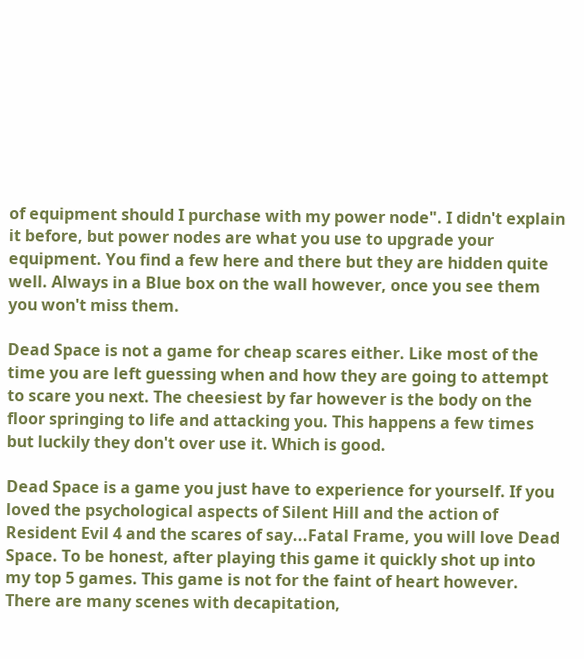of equipment should I purchase with my power node". I didn't explain it before, but power nodes are what you use to upgrade your equipment. You find a few here and there but they are hidden quite well. Always in a Blue box on the wall however, once you see them you won't miss them.

Dead Space is not a game for cheap scares either. Like most of the time you are left guessing when and how they are going to attempt to scare you next. The cheesiest by far however is the body on the floor springing to life and attacking you. This happens a few times but luckily they don't over use it. Which is good.

Dead Space is a game you just have to experience for yourself. If you loved the psychological aspects of Silent Hill and the action of Resident Evil 4 and the scares of say...Fatal Frame, you will love Dead Space. To be honest, after playing this game it quickly shot up into my top 5 games. This game is not for the faint of heart however. There are many scenes with decapitation,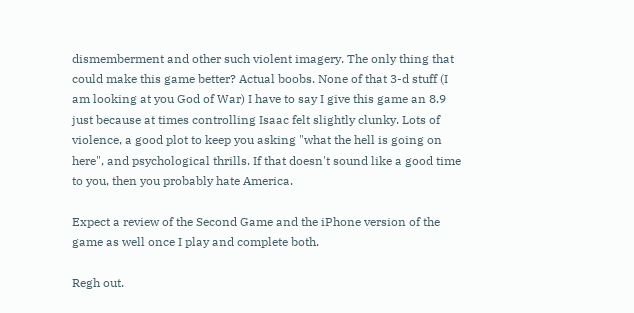dismemberment and other such violent imagery. The only thing that could make this game better? Actual boobs. None of that 3-d stuff (I am looking at you God of War) I have to say I give this game an 8.9 just because at times controlling Isaac felt slightly clunky. Lots of violence, a good plot to keep you asking "what the hell is going on here", and psychological thrills. If that doesn't sound like a good time to you, then you probably hate America.

Expect a review of the Second Game and the iPhone version of the game as well once I play and complete both.

Regh out.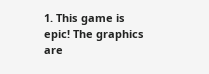1. This game is epic! The graphics are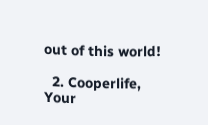out of this world!

  2. Cooperlife, Your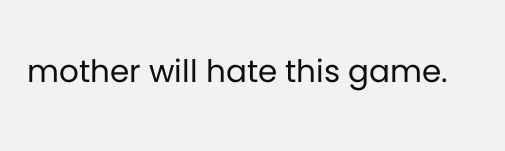mother will hate this game.